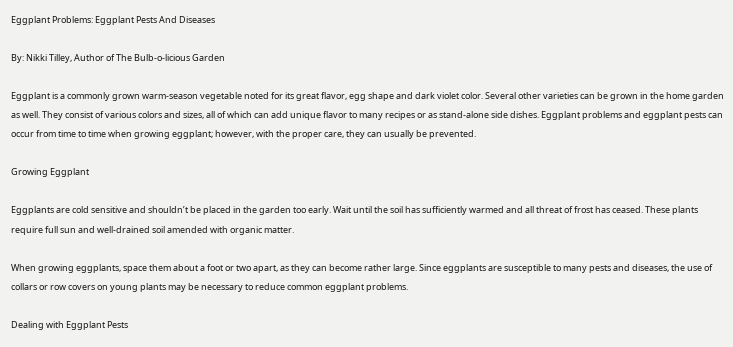Eggplant Problems: Eggplant Pests And Diseases

By: Nikki Tilley, Author of The Bulb-o-licious Garden

Eggplant is a commonly grown warm-season vegetable noted for its great flavor, egg shape and dark violet color. Several other varieties can be grown in the home garden as well. They consist of various colors and sizes, all of which can add unique flavor to many recipes or as stand-alone side dishes. Eggplant problems and eggplant pests can occur from time to time when growing eggplant; however, with the proper care, they can usually be prevented.

Growing Eggplant

Eggplants are cold sensitive and shouldn’t be placed in the garden too early. Wait until the soil has sufficiently warmed and all threat of frost has ceased. These plants require full sun and well-drained soil amended with organic matter.

When growing eggplants, space them about a foot or two apart, as they can become rather large. Since eggplants are susceptible to many pests and diseases, the use of collars or row covers on young plants may be necessary to reduce common eggplant problems.

Dealing with Eggplant Pests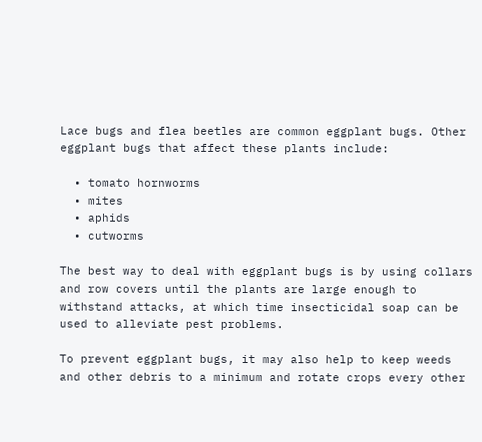Lace bugs and flea beetles are common eggplant bugs. Other eggplant bugs that affect these plants include:

  • tomato hornworms
  • mites
  • aphids
  • cutworms

The best way to deal with eggplant bugs is by using collars and row covers until the plants are large enough to withstand attacks, at which time insecticidal soap can be used to alleviate pest problems.

To prevent eggplant bugs, it may also help to keep weeds and other debris to a minimum and rotate crops every other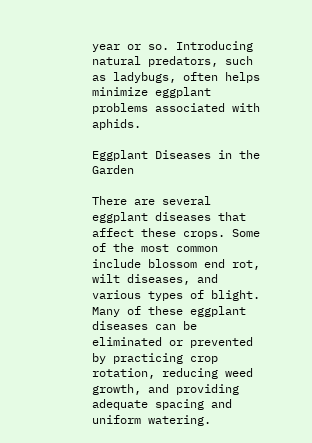year or so. Introducing natural predators, such as ladybugs, often helps minimize eggplant problems associated with aphids.

Eggplant Diseases in the Garden

There are several eggplant diseases that affect these crops. Some of the most common include blossom end rot, wilt diseases, and various types of blight. Many of these eggplant diseases can be eliminated or prevented by practicing crop rotation, reducing weed growth, and providing adequate spacing and uniform watering.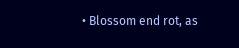• Blossom end rot, as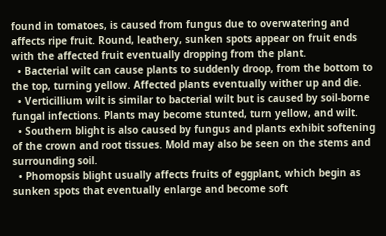found in tomatoes, is caused from fungus due to overwatering and affects ripe fruit. Round, leathery, sunken spots appear on fruit ends with the affected fruit eventually dropping from the plant.
  • Bacterial wilt can cause plants to suddenly droop, from the bottom to the top, turning yellow. Affected plants eventually wither up and die.
  • Verticillium wilt is similar to bacterial wilt but is caused by soil-borne fungal infections. Plants may become stunted, turn yellow, and wilt.
  • Southern blight is also caused by fungus and plants exhibit softening of the crown and root tissues. Mold may also be seen on the stems and surrounding soil.
  • Phomopsis blight usually affects fruits of eggplant, which begin as sunken spots that eventually enlarge and become soft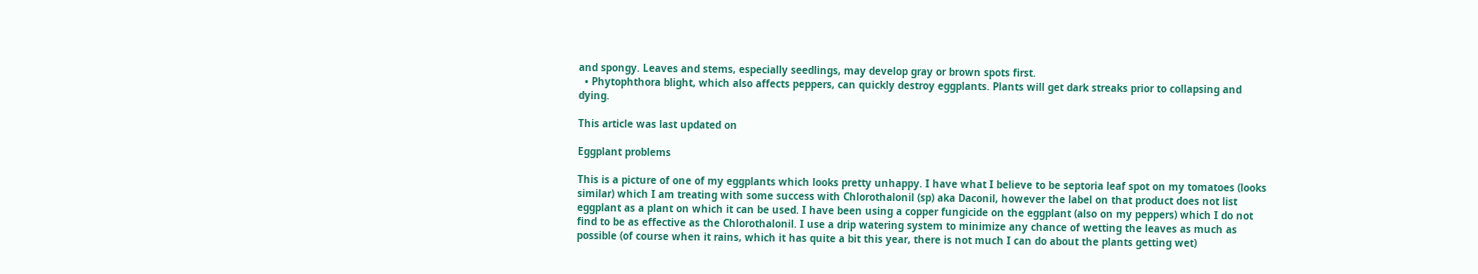and spongy. Leaves and stems, especially seedlings, may develop gray or brown spots first.
  • Phytophthora blight, which also affects peppers, can quickly destroy eggplants. Plants will get dark streaks prior to collapsing and dying.

This article was last updated on

Eggplant problems

This is a picture of one of my eggplants which looks pretty unhappy. I have what I believe to be septoria leaf spot on my tomatoes (looks similar) which I am treating with some success with Chlorothalonil (sp) aka Daconil, however the label on that product does not list eggplant as a plant on which it can be used. I have been using a copper fungicide on the eggplant (also on my peppers) which I do not find to be as effective as the Chlorothalonil. I use a drip watering system to minimize any chance of wetting the leaves as much as possible (of course when it rains, which it has quite a bit this year, there is not much I can do about the plants getting wet)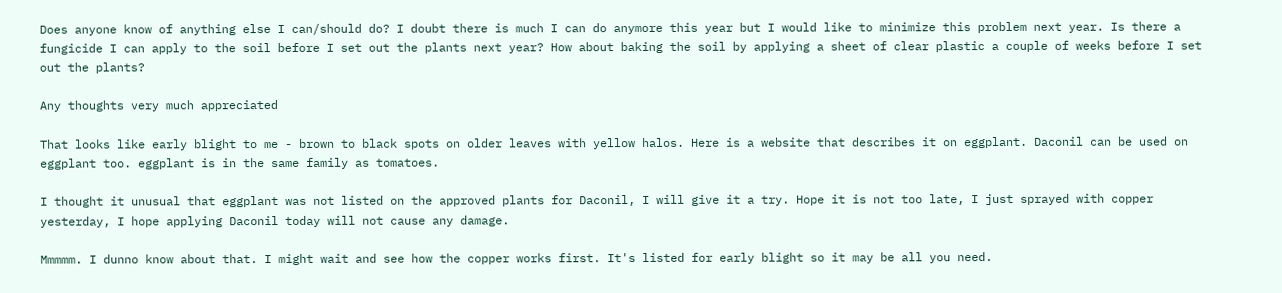Does anyone know of anything else I can/should do? I doubt there is much I can do anymore this year but I would like to minimize this problem next year. Is there a fungicide I can apply to the soil before I set out the plants next year? How about baking the soil by applying a sheet of clear plastic a couple of weeks before I set out the plants?

Any thoughts very much appreciated

That looks like early blight to me - brown to black spots on older leaves with yellow halos. Here is a website that describes it on eggplant. Daconil can be used on eggplant too. eggplant is in the same family as tomatoes.

I thought it unusual that eggplant was not listed on the approved plants for Daconil, I will give it a try. Hope it is not too late, I just sprayed with copper yesterday, I hope applying Daconil today will not cause any damage.

Mmmmm. I dunno know about that. I might wait and see how the copper works first. It's listed for early blight so it may be all you need.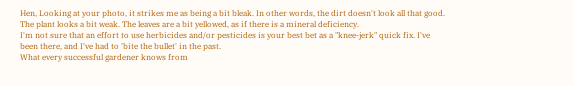Hen, Looking at your photo, it strikes me as being a bit bleak. In other words, the dirt doesn't look all that good. The plant looks a bit weak. The leaves are a bit yellowed, as if there is a mineral deficiency.
I'm not sure that an effort to use herbicides and/or pesticides is your best bet as a "knee-jerk" quick fix. I've been there, and I've had to 'bite the bullet' in the past.
What every successful gardener knows from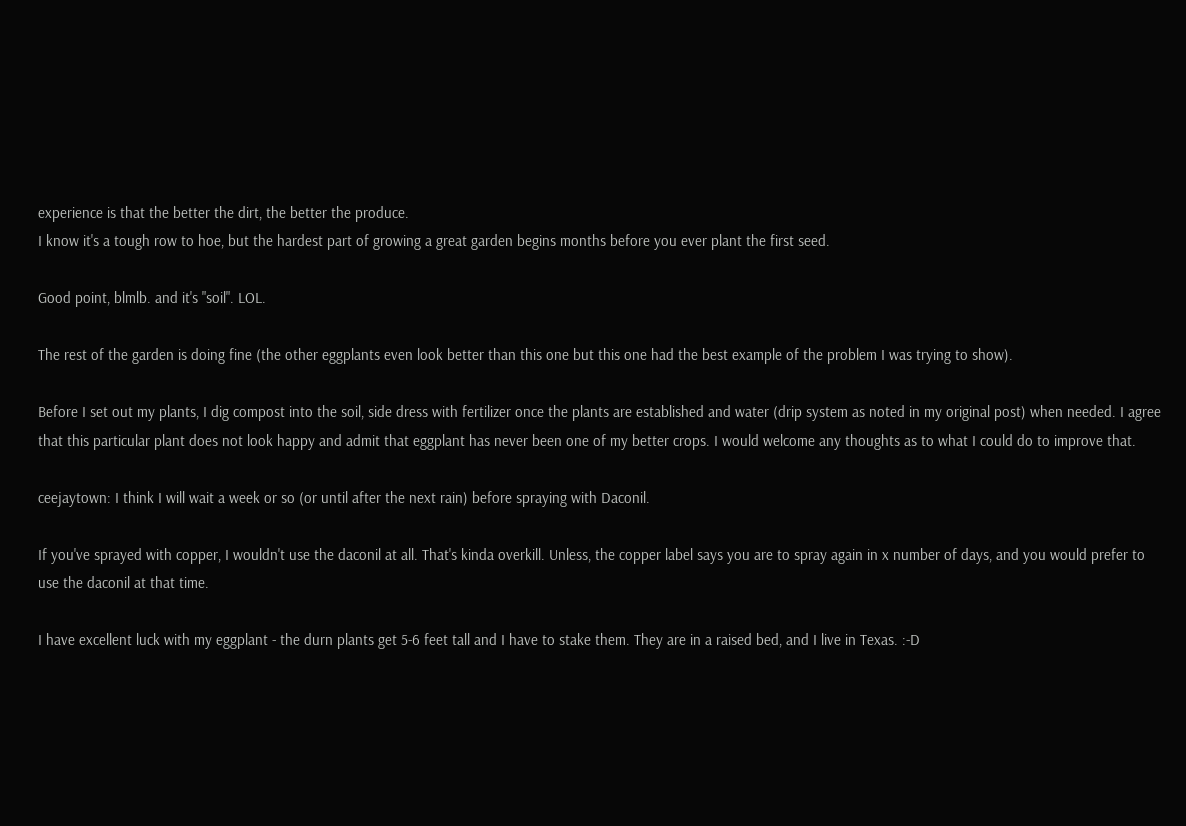experience is that the better the dirt, the better the produce.
I know it's a tough row to hoe, but the hardest part of growing a great garden begins months before you ever plant the first seed.

Good point, blmlb. and it's "soil". LOL.

The rest of the garden is doing fine (the other eggplants even look better than this one but this one had the best example of the problem I was trying to show).

Before I set out my plants, I dig compost into the soil, side dress with fertilizer once the plants are established and water (drip system as noted in my original post) when needed. I agree that this particular plant does not look happy and admit that eggplant has never been one of my better crops. I would welcome any thoughts as to what I could do to improve that.

ceejaytown: I think I will wait a week or so (or until after the next rain) before spraying with Daconil.

If you've sprayed with copper, I wouldn't use the daconil at all. That's kinda overkill. Unless, the copper label says you are to spray again in x number of days, and you would prefer to use the daconil at that time.

I have excellent luck with my eggplant - the durn plants get 5-6 feet tall and I have to stake them. They are in a raised bed, and I live in Texas. :-D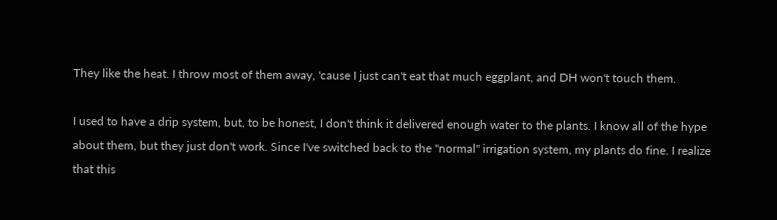They like the heat. I throw most of them away, 'cause I just can't eat that much eggplant, and DH won't touch them.

I used to have a drip system, but, to be honest, I don't think it delivered enough water to the plants. I know all of the hype about them, but they just don't work. Since I've switched back to the "normal" irrigation system, my plants do fine. I realize that this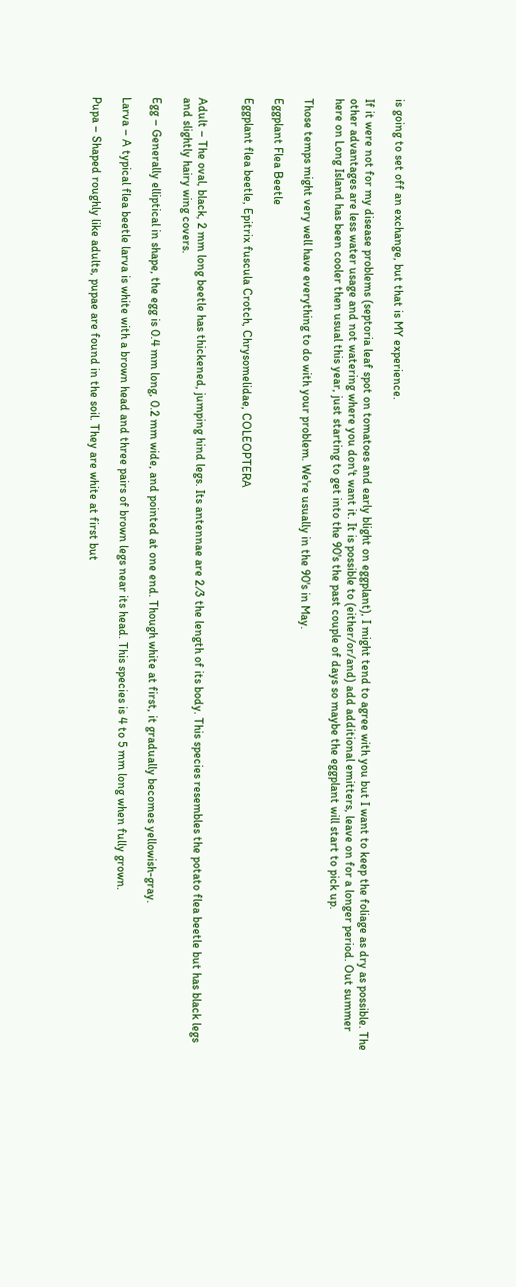is going to set off an exchange, but that is MY experience.

If it were not for my disease problems (septoria leaf spot on tomatoes and early blight on eggplant), I might tend to agree with you but I want to keep the foliage as dry as possible. The other advantages are less water usage and not watering where you don't want it. It is possible to (either/or/and) add additional emitters, leave on for a longer period. Out summer here on Long Island has been cooler then usual this year, just starting to get into the 90's the past couple of days so maybe the eggplant will start to pick up.

Those temps might very well have everything to do with your problem. We're usually in the 90's in May.

Eggplant Flea Beetle

Eggplant flea beetle, Epitrix fuscula Crotch, Chrysomelidae, COLEOPTERA


Adult – The oval, black, 2 mm long beetle has thickened, jumping hind legs. Its antennae are 2 ⁄3 the length of its body. This species resembles the potato flea beetle but has black legs and slightly hairy wing covers.

Egg – Generally elliptical in shape, the egg is 0.4 mm long, 0.2 mm wide, and pointed at one end. Though white at first, it gradually becomes yellowish-gray.

Larva – A typical flea beetle larva is white with a brown head and three pairs of brown legs near its head. This species is 4 to 5 mm long when fully grown.

Pupa – Shaped roughly like adults, pupae are found in the soil. They are white at first but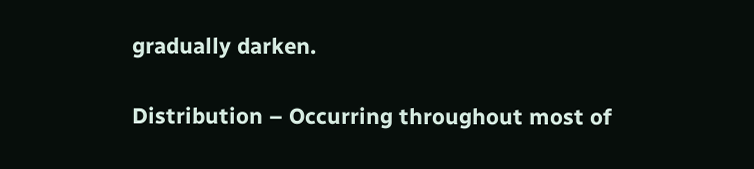gradually darken.

Distribution – Occurring throughout most of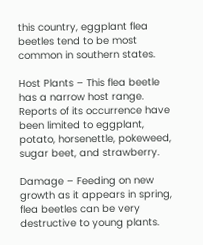this country, eggplant flea beetles tend to be most common in southern states.

Host Plants – This flea beetle has a narrow host range. Reports of its occurrence have been limited to eggplant, potato, horsenettle, pokeweed, sugar beet, and strawberry.

Damage – Feeding on new growth as it appears in spring, flea beetles can be very destructive to young plants.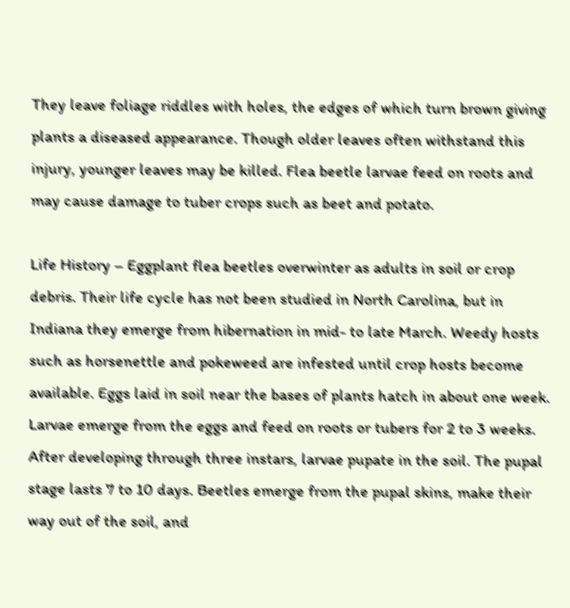They leave foliage riddles with holes, the edges of which turn brown giving plants a diseased appearance. Though older leaves often withstand this injury, younger leaves may be killed. Flea beetle larvae feed on roots and may cause damage to tuber crops such as beet and potato.

Life History – Eggplant flea beetles overwinter as adults in soil or crop debris. Their life cycle has not been studied in North Carolina, but in Indiana they emerge from hibernation in mid- to late March. Weedy hosts such as horsenettle and pokeweed are infested until crop hosts become available. Eggs laid in soil near the bases of plants hatch in about one week. Larvae emerge from the eggs and feed on roots or tubers for 2 to 3 weeks. After developing through three instars, larvae pupate in the soil. The pupal stage lasts 7 to 10 days. Beetles emerge from the pupal skins, make their way out of the soil, and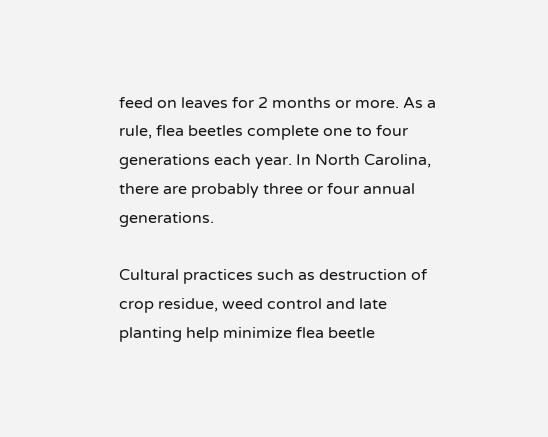feed on leaves for 2 months or more. As a rule, flea beetles complete one to four generations each year. In North Carolina, there are probably three or four annual generations.

Cultural practices such as destruction of crop residue, weed control and late planting help minimize flea beetle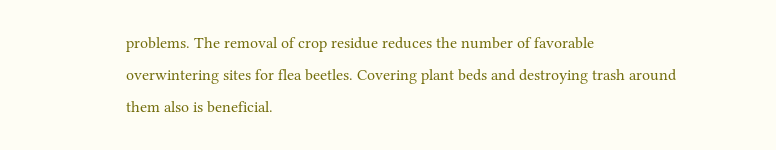problems. The removal of crop residue reduces the number of favorable overwintering sites for flea beetles. Covering plant beds and destroying trash around them also is beneficial.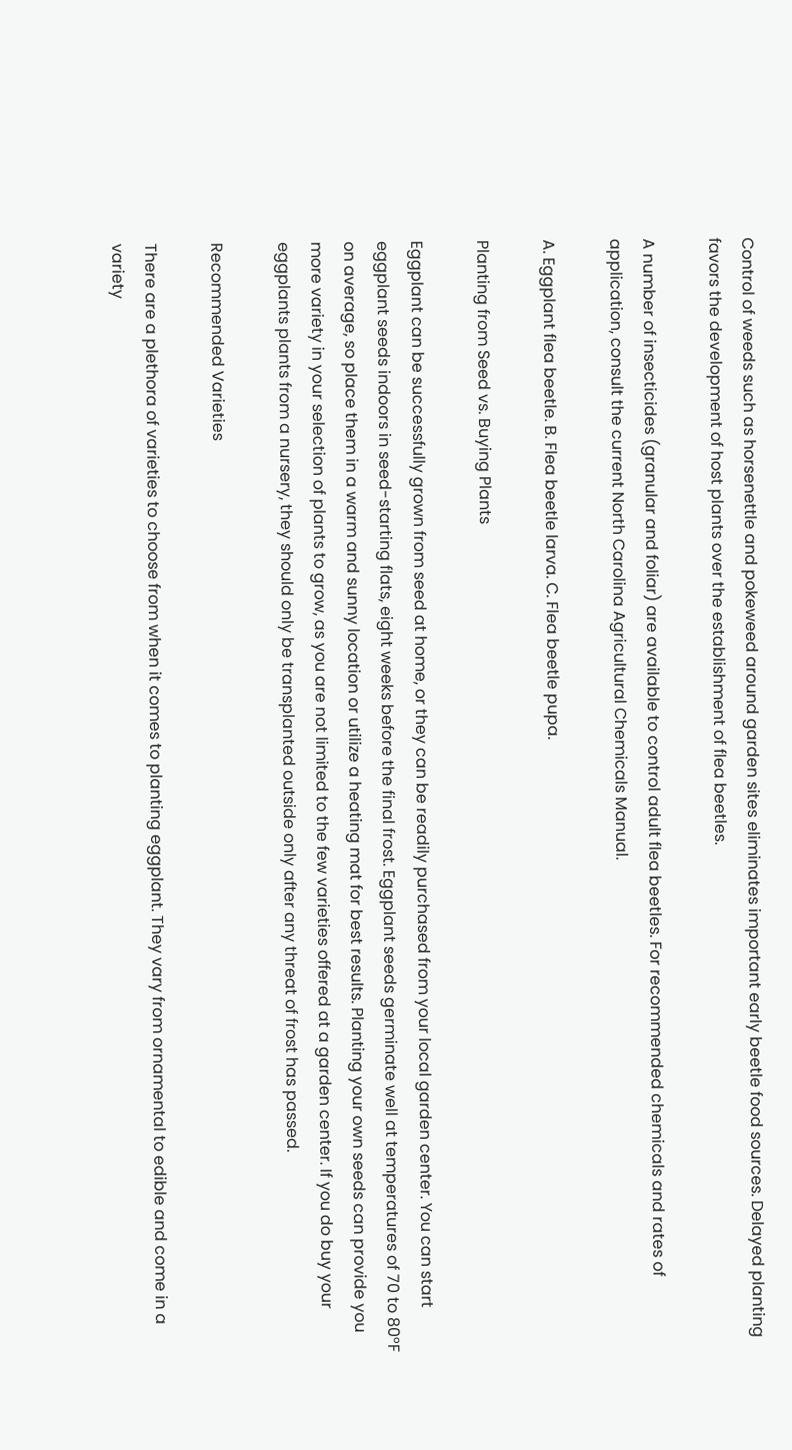Control of weeds such as horsenettle and pokeweed around garden sites eliminates important early beetle food sources. Delayed planting favors the development of host plants over the establishment of flea beetles.

A number of insecticides (granular and foliar) are available to control adult flea beetles. For recommended chemicals and rates of application, consult the current North Carolina Agricultural Chemicals Manual.

A. Eggplant flea beetle. B. Flea beetle larva. C. Flea beetle pupa.

Planting from Seed vs. Buying Plants

Eggplant can be successfully grown from seed at home, or they can be readily purchased from your local garden center. You can start eggplant seeds indoors in seed-starting flats, eight weeks before the final frost. Eggplant seeds germinate well at temperatures of 70 to 80°F on average, so place them in a warm and sunny location or utilize a heating mat for best results. Planting your own seeds can provide you more variety in your selection of plants to grow, as you are not limited to the few varieties offered at a garden center. If you do buy your eggplants plants from a nursery, they should only be transplanted outside only after any threat of frost has passed.

Recommended Varieties

There are a plethora of varieties to choose from when it comes to planting eggplant. They vary from ornamental to edible and come in a variety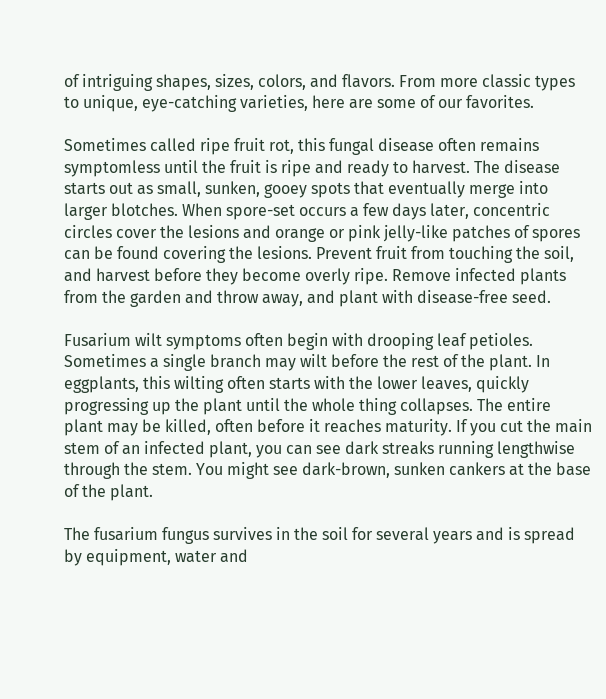of intriguing shapes, sizes, colors, and flavors. From more classic types to unique, eye-catching varieties, here are some of our favorites.

Sometimes called ripe fruit rot, this fungal disease often remains symptomless until the fruit is ripe and ready to harvest. The disease starts out as small, sunken, gooey spots that eventually merge into larger blotches. When spore-set occurs a few days later, concentric circles cover the lesions and orange or pink jelly-like patches of spores can be found covering the lesions. Prevent fruit from touching the soil, and harvest before they become overly ripe. Remove infected plants from the garden and throw away, and plant with disease-free seed.

Fusarium wilt symptoms often begin with drooping leaf petioles. Sometimes a single branch may wilt before the rest of the plant. In eggplants, this wilting often starts with the lower leaves, quickly progressing up the plant until the whole thing collapses. The entire plant may be killed, often before it reaches maturity. If you cut the main stem of an infected plant, you can see dark streaks running lengthwise through the stem. You might see dark-brown, sunken cankers at the base of the plant.

The fusarium fungus survives in the soil for several years and is spread by equipment, water and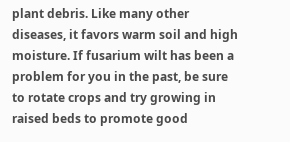plant debris. Like many other diseases, it favors warm soil and high moisture. If fusarium wilt has been a problem for you in the past, be sure to rotate crops and try growing in raised beds to promote good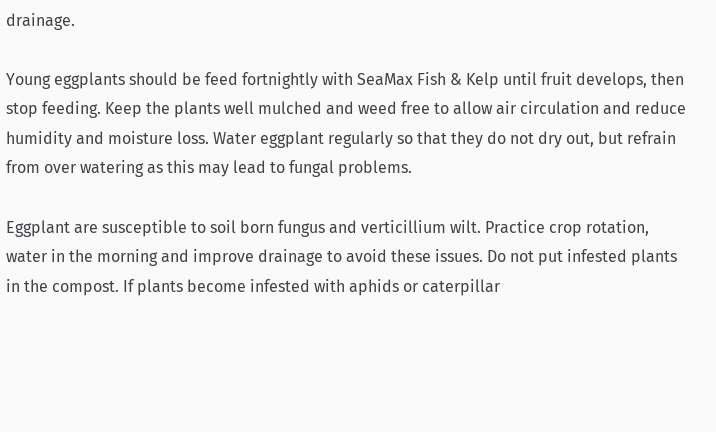drainage.

Young eggplants should be feed fortnightly with SeaMax Fish & Kelp until fruit develops, then stop feeding. Keep the plants well mulched and weed free to allow air circulation and reduce humidity and moisture loss. Water eggplant regularly so that they do not dry out, but refrain from over watering as this may lead to fungal problems.

Eggplant are susceptible to soil born fungus and verticillium wilt. Practice crop rotation, water in the morning and improve drainage to avoid these issues. Do not put infested plants in the compost. If plants become infested with aphids or caterpillar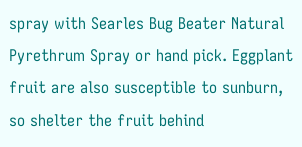spray with Searles Bug Beater Natural Pyrethrum Spray or hand pick. Eggplant fruit are also susceptible to sunburn, so shelter the fruit behind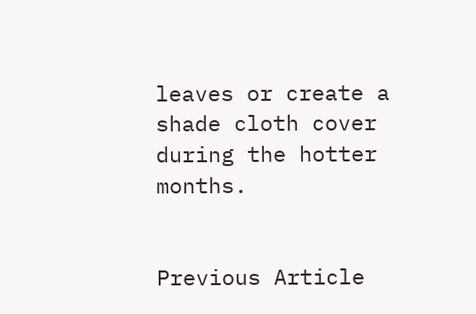leaves or create a shade cloth cover during the hotter months.


Previous Article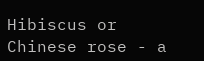Hibiscus or Chinese rose - a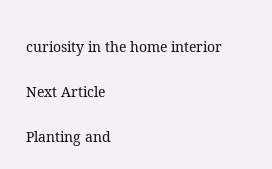curiosity in the home interior

Next Article

Planting and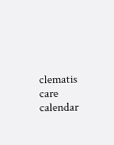clematis care calendar